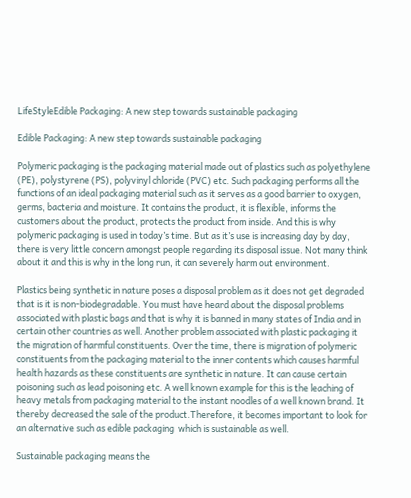LifeStyleEdible Packaging: A new step towards sustainable packaging

Edible Packaging: A new step towards sustainable packaging

Polymeric packaging is the packaging material made out of plastics such as polyethylene (PE), polystyrene (PS), polyvinyl chloride (PVC) etc. Such packaging performs all the functions of an ideal packaging material such as it serves as a good barrier to oxygen, germs, bacteria and moisture. It contains the product, it is flexible, informs the customers about the product, protects the product from inside. And this is why polymeric packaging is used in today’s time. But as it’s use is increasing day by day, there is very little concern amongst people regarding its disposal issue. Not many think about it and this is why in the long run, it can severely harm out environment.

Plastics being synthetic in nature poses a disposal problem as it does not get degraded that is it is non-biodegradable. You must have heard about the disposal problems associated with plastic bags and that is why it is banned in many states of India and in certain other countries as well. Another problem associated with plastic packaging it the migration of harmful constituents. Over the time, there is migration of polymeric constituents from the packaging material to the inner contents which causes harmful health hazards as these constituents are synthetic in nature. It can cause certain poisoning such as lead poisoning etc. A well known example for this is the leaching of heavy metals from packaging material to the instant noodles of a well known brand. It thereby decreased the sale of the product.Therefore, it becomes important to look for an alternative such as edible packaging  which is sustainable as well.

Sustainable packaging means the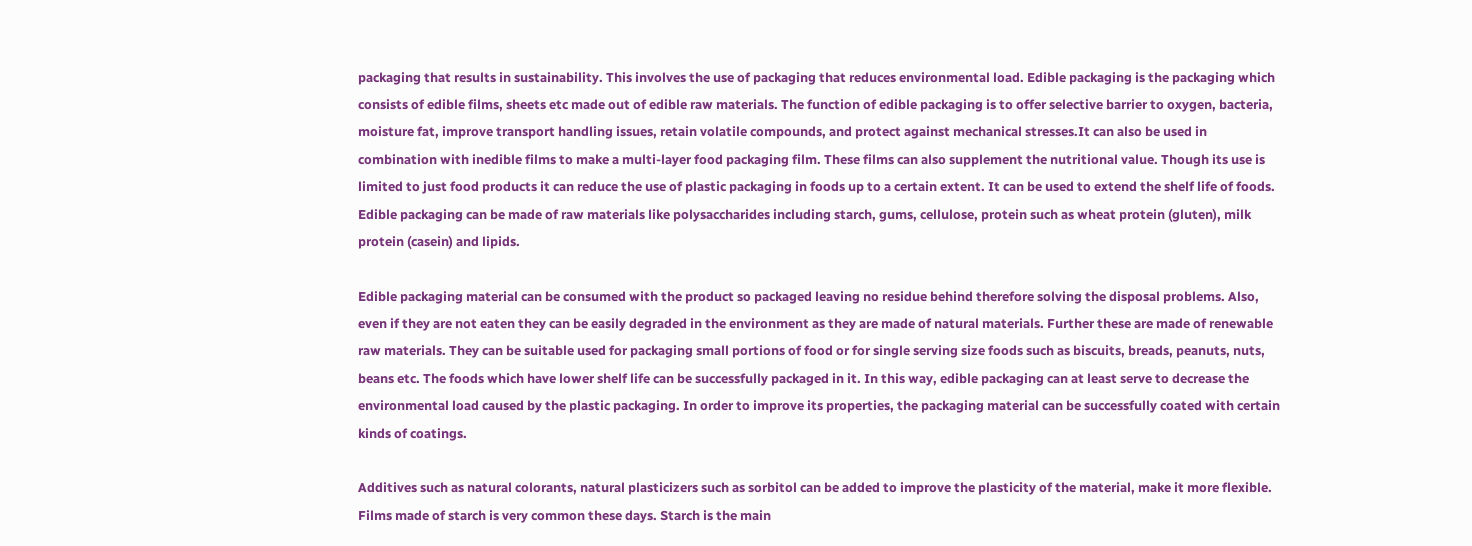packaging that results in sustainability. This involves the use of packaging that reduces environmental load. Edible packaging is the packaging which consists of edible films, sheets etc made out of edible raw materials. The function of edible packaging is to offer selective barrier to oxygen, bacteria, moisture fat, improve transport handling issues, retain volatile compounds, and protect against mechanical stresses.It can also be used in combination with inedible films to make a multi-layer food packaging film. These films can also supplement the nutritional value. Though its use is limited to just food products it can reduce the use of plastic packaging in foods up to a certain extent. It can be used to extend the shelf life of foods. Edible packaging can be made of raw materials like polysaccharides including starch, gums, cellulose, protein such as wheat protein (gluten), milk protein (casein) and lipids.

Edible packaging material can be consumed with the product so packaged leaving no residue behind therefore solving the disposal problems. Also, even if they are not eaten they can be easily degraded in the environment as they are made of natural materials. Further these are made of renewable raw materials. They can be suitable used for packaging small portions of food or for single serving size foods such as biscuits, breads, peanuts, nuts, beans etc. The foods which have lower shelf life can be successfully packaged in it. In this way, edible packaging can at least serve to decrease the environmental load caused by the plastic packaging. In order to improve its properties, the packaging material can be successfully coated with certain kinds of coatings.

Additives such as natural colorants, natural plasticizers such as sorbitol can be added to improve the plasticity of the material, make it more flexible. Films made of starch is very common these days. Starch is the main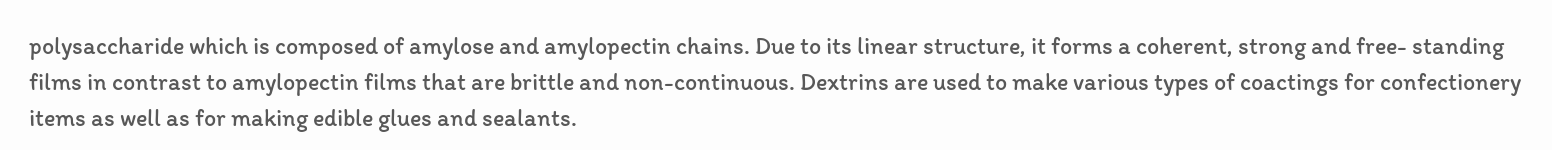polysaccharide which is composed of amylose and amylopectin chains. Due to its linear structure, it forms a coherent, strong and free- standing films in contrast to amylopectin films that are brittle and non-continuous. Dextrins are used to make various types of coactings for confectionery items as well as for making edible glues and sealants.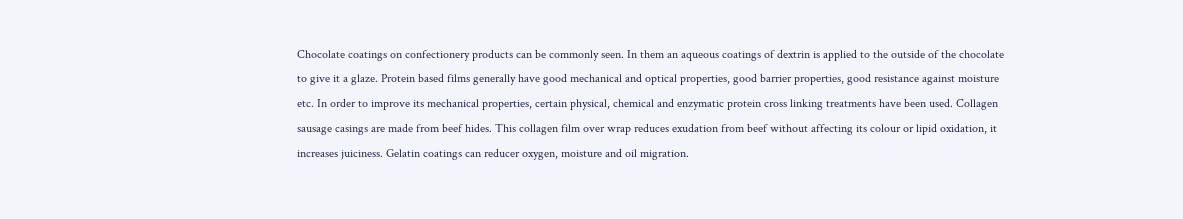Chocolate coatings on confectionery products can be commonly seen. In them an aqueous coatings of dextrin is applied to the outside of the chocolate to give it a glaze. Protein based films generally have good mechanical and optical properties, good barrier properties, good resistance against moisture etc. In order to improve its mechanical properties, certain physical, chemical and enzymatic protein cross linking treatments have been used. Collagen sausage casings are made from beef hides. This collagen film over wrap reduces exudation from beef without affecting its colour or lipid oxidation, it increases juiciness. Gelatin coatings can reducer oxygen, moisture and oil migration.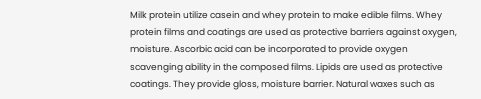Milk protein utilize casein and whey protein to make edible films. Whey protein films and coatings are used as protective barriers against oxygen, moisture. Ascorbic acid can be incorporated to provide oxygen scavenging ability in the composed films. Lipids are used as protective coatings. They provide gloss, moisture barrier. Natural waxes such as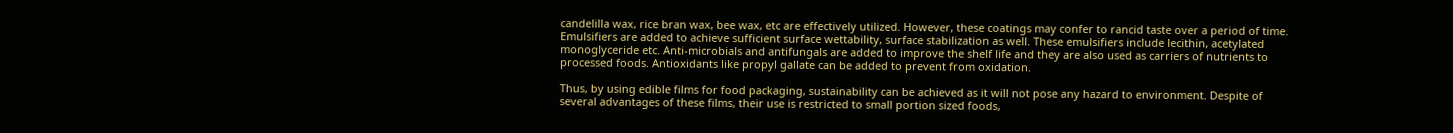candelilla wax, rice bran wax, bee wax, etc are effectively utilized. However, these coatings may confer to rancid taste over a period of time. Emulsifiers are added to achieve sufficient surface wettability, surface stabilization as well. These emulsifiers include lecithin, acetylated monoglyceride etc. Anti-microbials and antifungals are added to improve the shelf life and they are also used as carriers of nutrients to processed foods. Antioxidants like propyl gallate can be added to prevent from oxidation.

Thus, by using edible films for food packaging, sustainability can be achieved as it will not pose any hazard to environment. Despite of several advantages of these films, their use is restricted to small portion sized foods,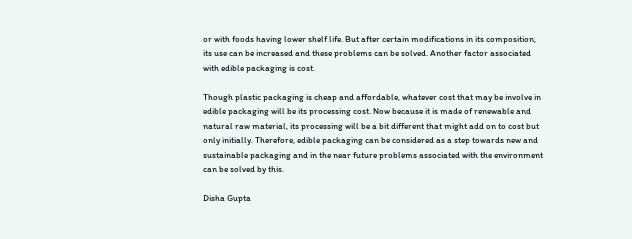or with foods having lower shelf life. But after certain modifications in its composition, its use can be increased and these problems can be solved. Another factor associated with edible packaging is cost.

Though plastic packaging is cheap and affordable, whatever cost that may be involve in edible packaging will be its processing cost. Now because it is made of renewable and natural raw material, its processing will be a bit different that might add on to cost but only initially. Therefore, edible packaging can be considered as a step towards new and sustainable packaging and in the near future problems associated with the environment can be solved by this.

Disha Gupta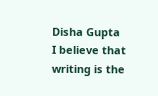Disha Gupta
I believe that writing is the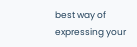best way of expressing your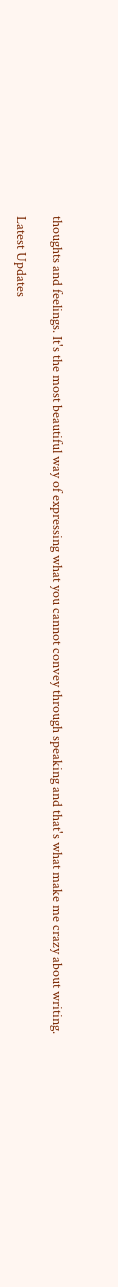thoughts and feelings. It's the most beautiful way of expressing what you cannot convey through speaking and that's what make me crazy about writing.

Latest Updates